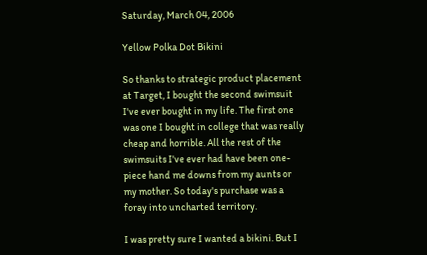Saturday, March 04, 2006

Yellow Polka Dot Bikini

So thanks to strategic product placement at Target, I bought the second swimsuit I've ever bought in my life. The first one was one I bought in college that was really cheap and horrible. All the rest of the swimsuits I've ever had have been one-piece hand me downs from my aunts or my mother. So today's purchase was a foray into uncharted territory.

I was pretty sure I wanted a bikini. But I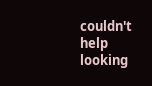couldn't help looking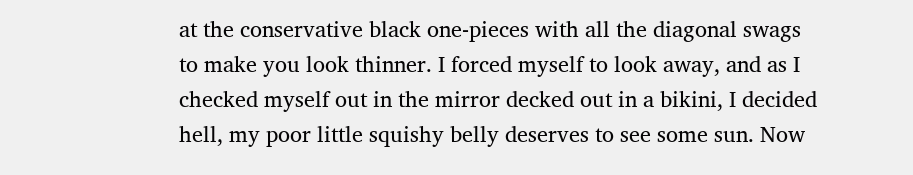at the conservative black one-pieces with all the diagonal swags to make you look thinner. I forced myself to look away, and as I checked myself out in the mirror decked out in a bikini, I decided hell, my poor little squishy belly deserves to see some sun. Now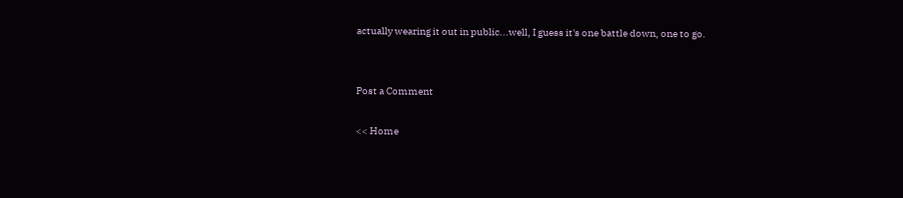actually wearing it out in public...well, I guess it's one battle down, one to go.


Post a Comment

<< Home